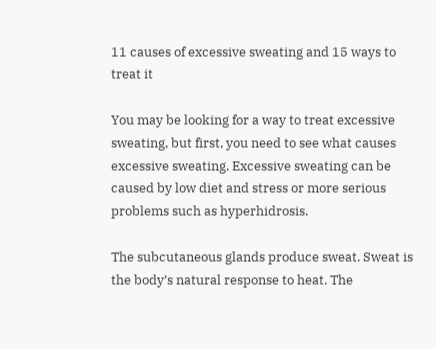11 causes of excessive sweating and 15 ways to treat it

You may be looking for a way to treat excessive sweating, but first, you need to see what causes excessive sweating. Excessive sweating can be caused by low diet and stress or more serious problems such as hyperhidrosis.

The subcutaneous glands produce sweat. Sweat is the body’s natural response to heat. The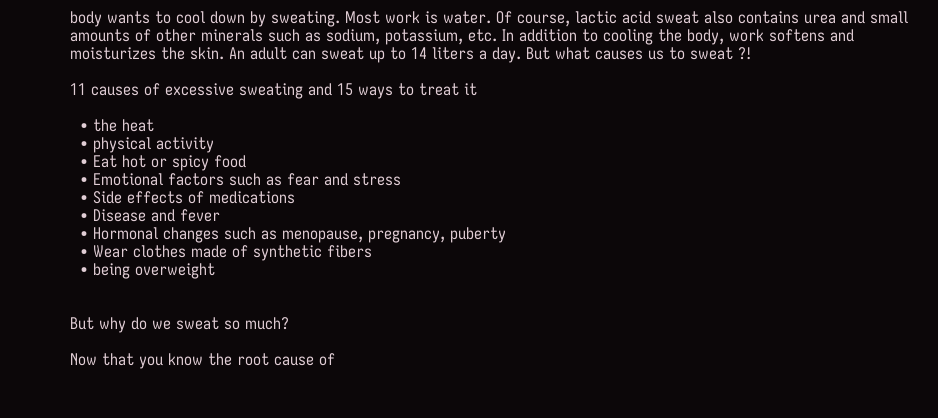body wants to cool down by sweating. Most work is water. Of course, lactic acid sweat also contains urea and small amounts of other minerals such as sodium, potassium, etc. In addition to cooling the body, work softens and moisturizes the skin. An adult can sweat up to 14 liters a day. But what causes us to sweat ?!

11 causes of excessive sweating and 15 ways to treat it

  • the heat
  • physical activity
  • Eat hot or spicy food
  • Emotional factors such as fear and stress
  • Side effects of medications
  • Disease and fever
  • Hormonal changes such as menopause, pregnancy, puberty
  • Wear clothes made of synthetic fibers
  • being overweight


But why do we sweat so much?

Now that you know the root cause of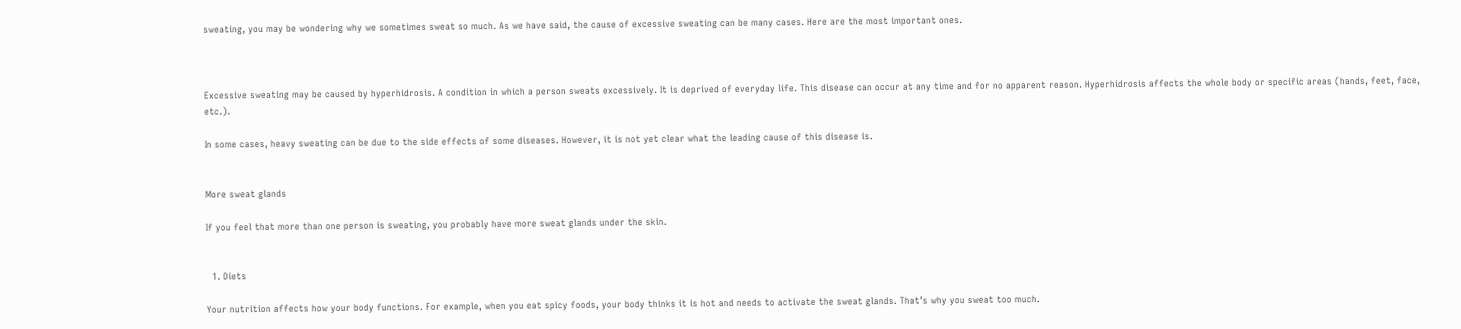sweating, you may be wondering why we sometimes sweat so much. As we have said, the cause of excessive sweating can be many cases. Here are the most important ones.



Excessive sweating may be caused by hyperhidrosis. A condition in which a person sweats excessively. It is deprived of everyday life. This disease can occur at any time and for no apparent reason. Hyperhidrosis affects the whole body or specific areas (hands, feet, face, etc.).

In some cases, heavy sweating can be due to the side effects of some diseases. However, it is not yet clear what the leading cause of this disease is.


More sweat glands

If you feel that more than one person is sweating, you probably have more sweat glands under the skin.


  1. Diets

Your nutrition affects how your body functions. For example, when you eat spicy foods, your body thinks it is hot and needs to activate the sweat glands. That’s why you sweat too much.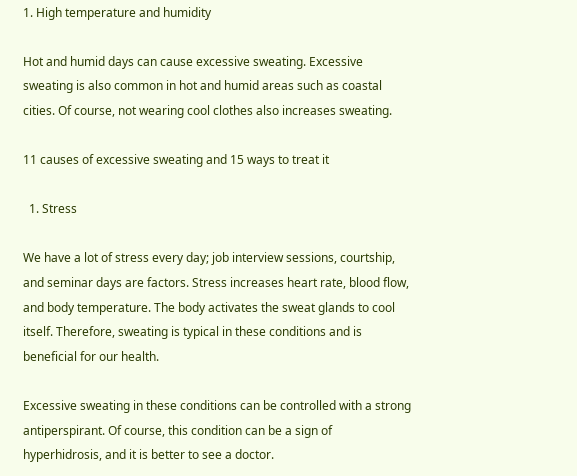1. High temperature and humidity

Hot and humid days can cause excessive sweating. Excessive sweating is also common in hot and humid areas such as coastal cities. Of course, not wearing cool clothes also increases sweating.

11 causes of excessive sweating and 15 ways to treat it

  1. Stress

We have a lot of stress every day; job interview sessions, courtship, and seminar days are factors. Stress increases heart rate, blood flow, and body temperature. The body activates the sweat glands to cool itself. Therefore, sweating is typical in these conditions and is beneficial for our health.

Excessive sweating in these conditions can be controlled with a strong antiperspirant. Of course, this condition can be a sign of hyperhidrosis, and it is better to see a doctor.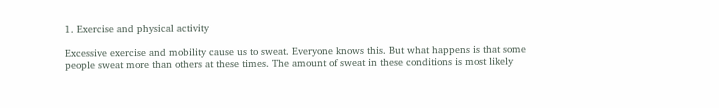1. Exercise and physical activity

Excessive exercise and mobility cause us to sweat. Everyone knows this. But what happens is that some people sweat more than others at these times. The amount of sweat in these conditions is most likely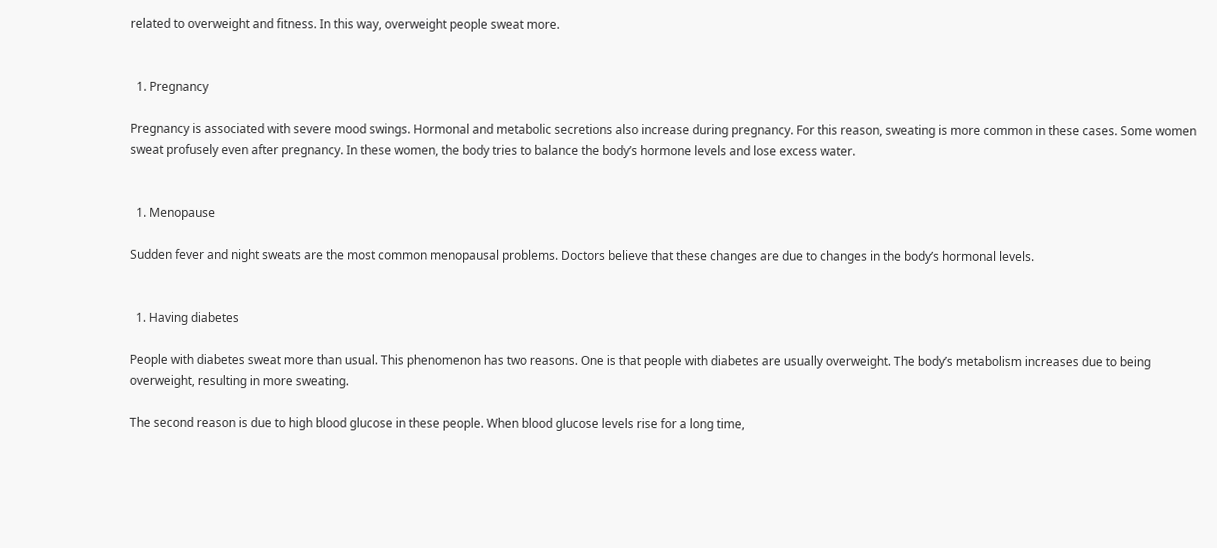related to overweight and fitness. In this way, overweight people sweat more.


  1. Pregnancy

Pregnancy is associated with severe mood swings. Hormonal and metabolic secretions also increase during pregnancy. For this reason, sweating is more common in these cases. Some women sweat profusely even after pregnancy. In these women, the body tries to balance the body’s hormone levels and lose excess water.


  1. Menopause

Sudden fever and night sweats are the most common menopausal problems. Doctors believe that these changes are due to changes in the body’s hormonal levels.


  1. Having diabetes

People with diabetes sweat more than usual. This phenomenon has two reasons. One is that people with diabetes are usually overweight. The body’s metabolism increases due to being overweight, resulting in more sweating.

The second reason is due to high blood glucose in these people. When blood glucose levels rise for a long time,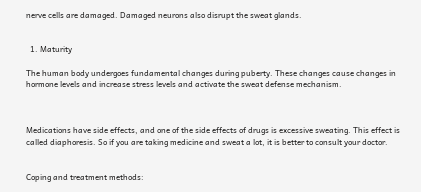nerve cells are damaged. Damaged neurons also disrupt the sweat glands.


  1. Maturity

The human body undergoes fundamental changes during puberty. These changes cause changes in hormone levels and increase stress levels and activate the sweat defense mechanism.



Medications have side effects, and one of the side effects of drugs is excessive sweating. This effect is called diaphoresis. So if you are taking medicine and sweat a lot, it is better to consult your doctor.


Coping and treatment methods: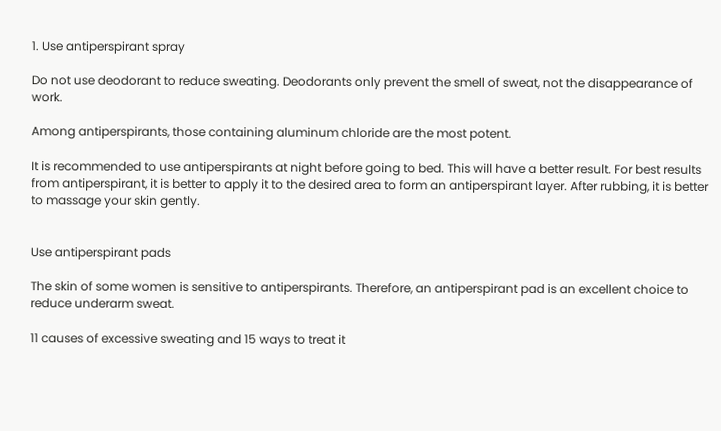1. Use antiperspirant spray

Do not use deodorant to reduce sweating. Deodorants only prevent the smell of sweat, not the disappearance of work.

Among antiperspirants, those containing aluminum chloride are the most potent.

It is recommended to use antiperspirants at night before going to bed. This will have a better result. For best results from antiperspirant, it is better to apply it to the desired area to form an antiperspirant layer. After rubbing, it is better to massage your skin gently.


Use antiperspirant pads

The skin of some women is sensitive to antiperspirants. Therefore, an antiperspirant pad is an excellent choice to reduce underarm sweat.

11 causes of excessive sweating and 15 ways to treat it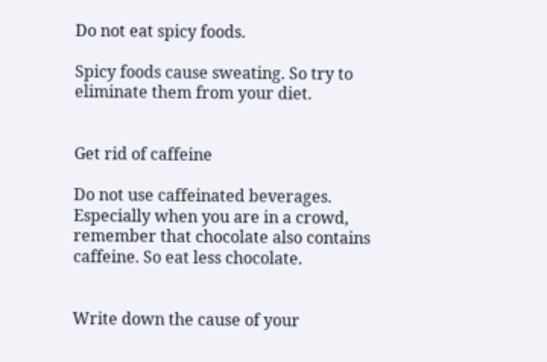Do not eat spicy foods.

Spicy foods cause sweating. So try to eliminate them from your diet.


Get rid of caffeine

Do not use caffeinated beverages. Especially when you are in a crowd, remember that chocolate also contains caffeine. So eat less chocolate.


Write down the cause of your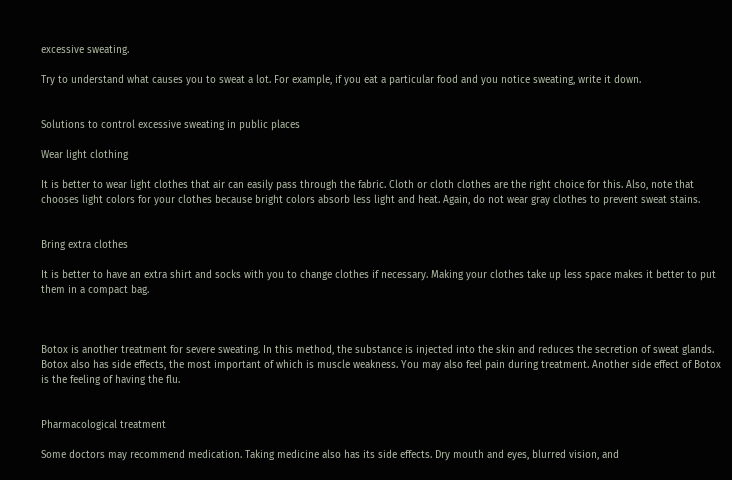excessive sweating.

Try to understand what causes you to sweat a lot. For example, if you eat a particular food and you notice sweating, write it down.


Solutions to control excessive sweating in public places

Wear light clothing

It is better to wear light clothes that air can easily pass through the fabric. Cloth or cloth clothes are the right choice for this. Also, note that chooses light colors for your clothes because bright colors absorb less light and heat. Again, do not wear gray clothes to prevent sweat stains.


Bring extra clothes

It is better to have an extra shirt and socks with you to change clothes if necessary. Making your clothes take up less space makes it better to put them in a compact bag.



Botox is another treatment for severe sweating. In this method, the substance is injected into the skin and reduces the secretion of sweat glands. Botox also has side effects, the most important of which is muscle weakness. You may also feel pain during treatment. Another side effect of Botox is the feeling of having the flu.


Pharmacological treatment

Some doctors may recommend medication. Taking medicine also has its side effects. Dry mouth and eyes, blurred vision, and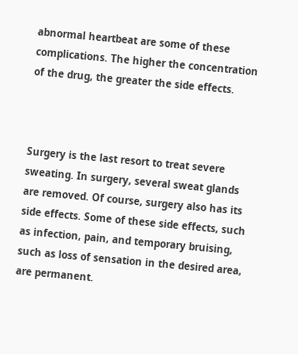abnormal heartbeat are some of these complications. The higher the concentration of the drug, the greater the side effects.



Surgery is the last resort to treat severe sweating. In surgery, several sweat glands are removed. Of course, surgery also has its side effects. Some of these side effects, such as infection, pain, and temporary bruising, such as loss of sensation in the desired area, are permanent.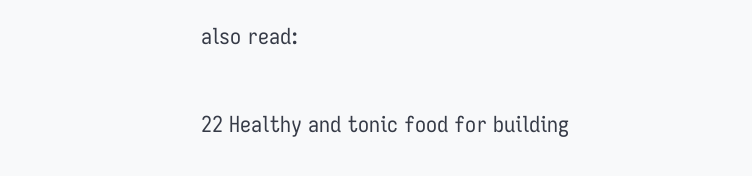also read:

22 Healthy and tonic food for building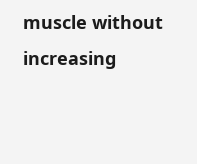muscle without increasing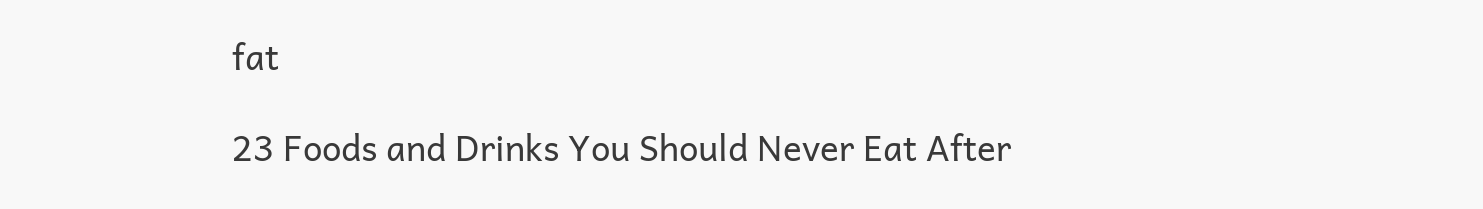fat

23 Foods and Drinks You Should Never Eat After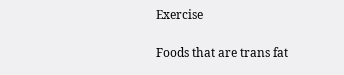Exercise

Foods that are trans fat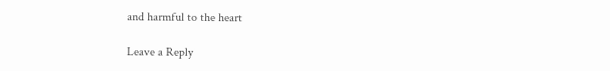and harmful to the heart

Leave a Reply